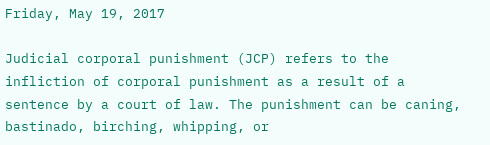Friday, May 19, 2017

Judicial corporal punishment (JCP) refers to the infliction of corporal punishment as a result of a sentence by a court of law. The punishment can be caning, bastinado, birching, whipping, or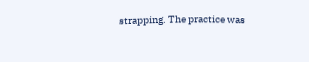strapping. The practice was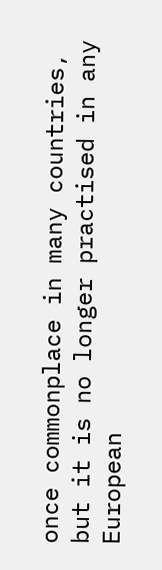once commonplace in many countries, but it is no longer practised in any European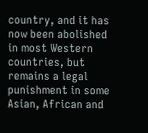country, and it has now been abolished in most Western countries, but remains a legal punishment in some Asian, African and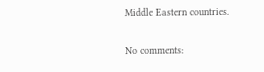Middle Eastern countries.

No comments: